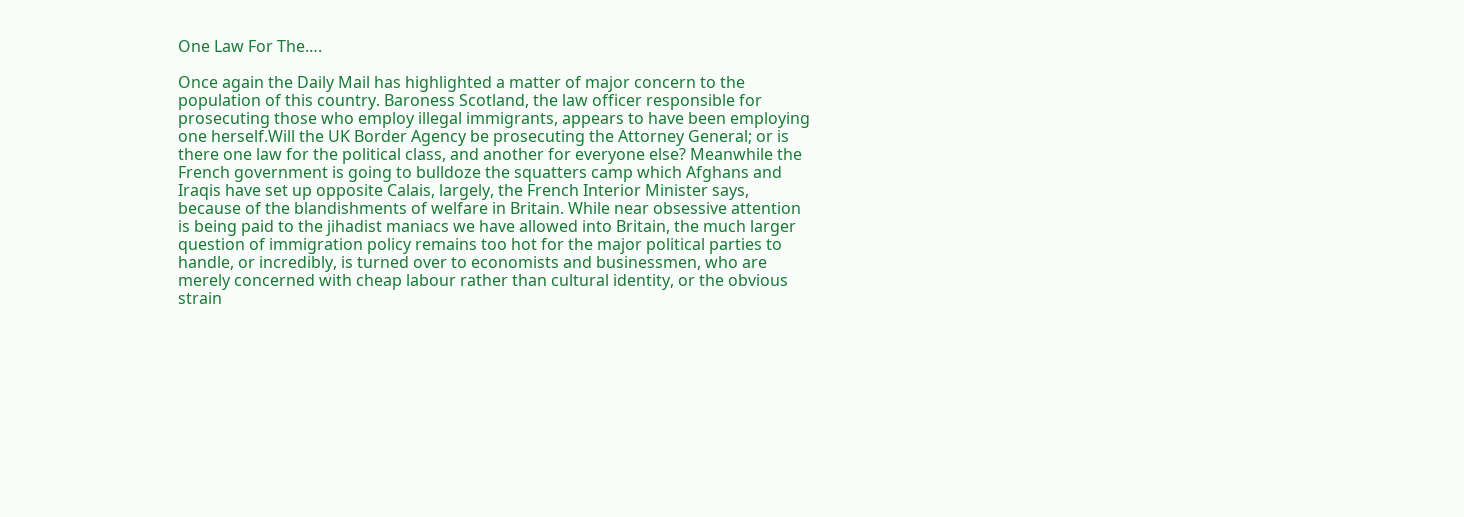One Law For The….

Once again the Daily Mail has highlighted a matter of major concern to the population of this country. Baroness Scotland, the law officer responsible for prosecuting those who employ illegal immigrants, appears to have been employing one herself.Will the UK Border Agency be prosecuting the Attorney General; or is there one law for the political class, and another for everyone else? Meanwhile the French government is going to bulldoze the squatters camp which Afghans and Iraqis have set up opposite Calais, largely, the French Interior Minister says, because of the blandishments of welfare in Britain. While near obsessive attention is being paid to the jihadist maniacs we have allowed into Britain, the much larger question of immigration policy remains too hot for the major political parties to handle, or incredibly, is turned over to economists and businessmen, who are merely concerned with cheap labour rather than cultural identity, or the obvious strain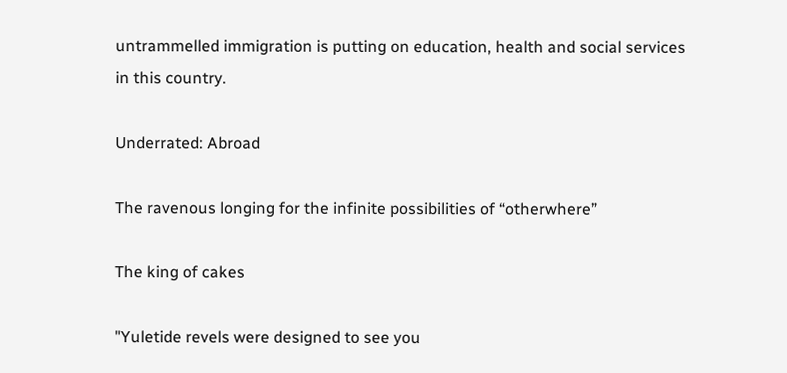untrammelled immigration is putting on education, health and social services in this country.

Underrated: Abroad

The ravenous longing for the infinite possibilities of “otherwhere”

The king of cakes

"Yuletide revels were designed to see you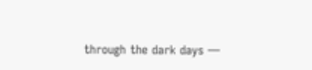through the dark days —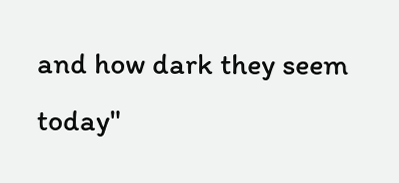and how dark they seem today"